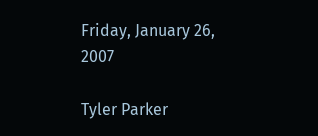Friday, January 26, 2007

Tyler Parker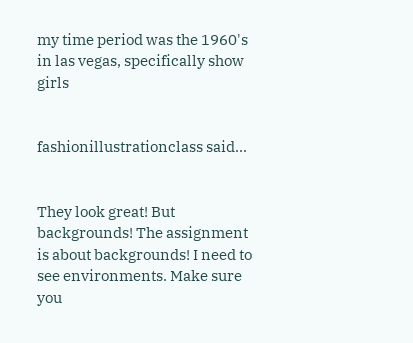my time period was the 1960's in las vegas, specifically show girls


fashionillustrationclass said...


They look great! But backgrounds! The assignment is about backgrounds! I need to see environments. Make sure you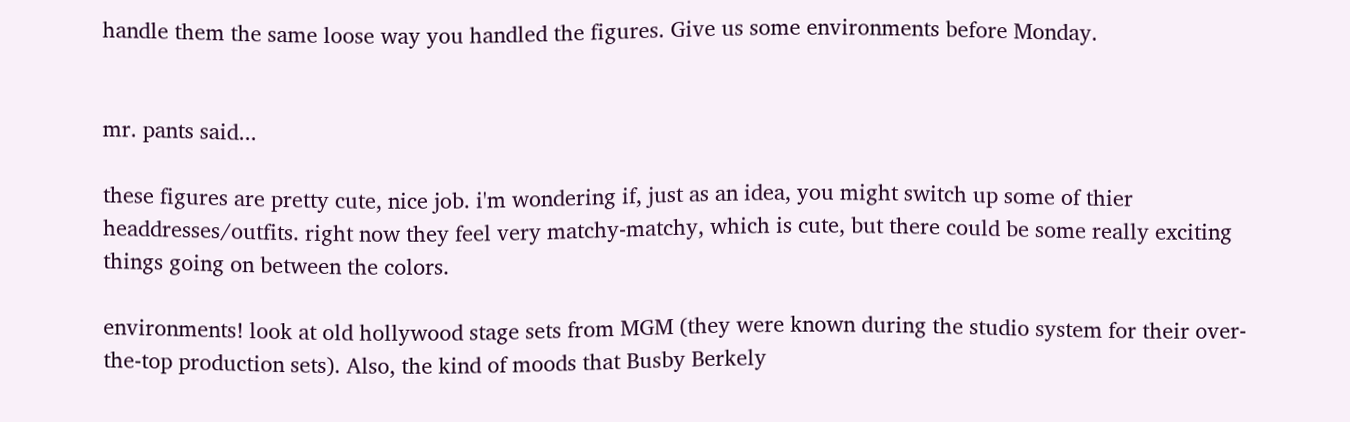handle them the same loose way you handled the figures. Give us some environments before Monday.


mr. pants said...

these figures are pretty cute, nice job. i'm wondering if, just as an idea, you might switch up some of thier headdresses/outfits. right now they feel very matchy-matchy, which is cute, but there could be some really exciting things going on between the colors.

environments! look at old hollywood stage sets from MGM (they were known during the studio system for their over-the-top production sets). Also, the kind of moods that Busby Berkely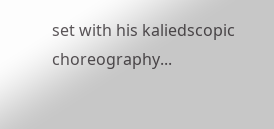set with his kaliedscopic choreography...